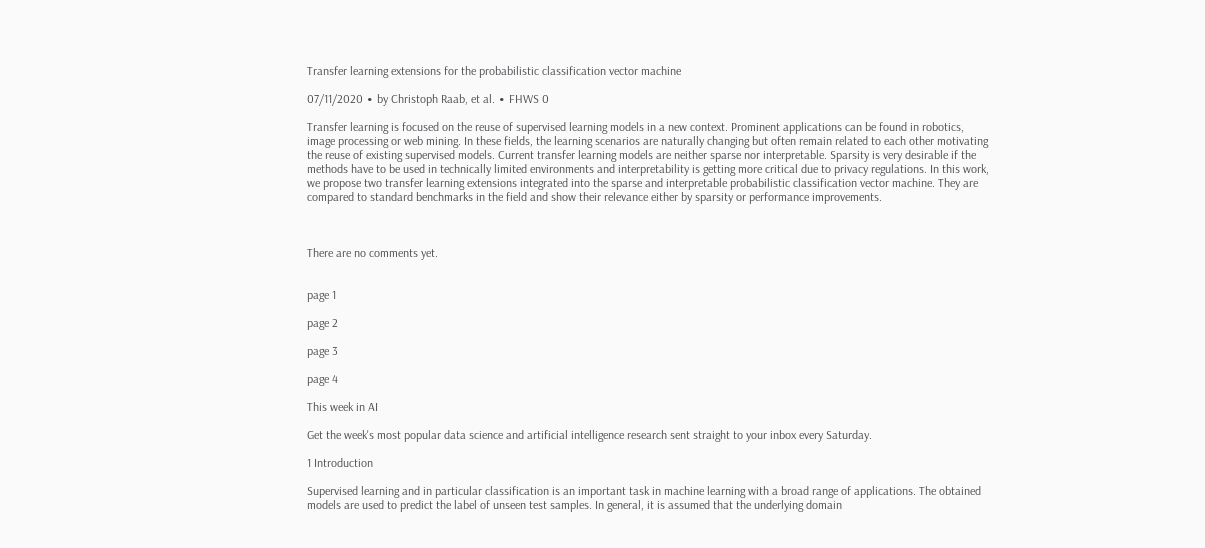Transfer learning extensions for the probabilistic classification vector machine

07/11/2020 ∙ by Christoph Raab, et al. ∙ FHWS 0

Transfer learning is focused on the reuse of supervised learning models in a new context. Prominent applications can be found in robotics, image processing or web mining. In these fields, the learning scenarios are naturally changing but often remain related to each other motivating the reuse of existing supervised models. Current transfer learning models are neither sparse nor interpretable. Sparsity is very desirable if the methods have to be used in technically limited environments and interpretability is getting more critical due to privacy regulations. In this work, we propose two transfer learning extensions integrated into the sparse and interpretable probabilistic classification vector machine. They are compared to standard benchmarks in the field and show their relevance either by sparsity or performance improvements.



There are no comments yet.


page 1

page 2

page 3

page 4

This week in AI

Get the week's most popular data science and artificial intelligence research sent straight to your inbox every Saturday.

1 Introduction

Supervised learning and in particular classification is an important task in machine learning with a broad range of applications. The obtained models are used to predict the label of unseen test samples. In general, it is assumed that the underlying domain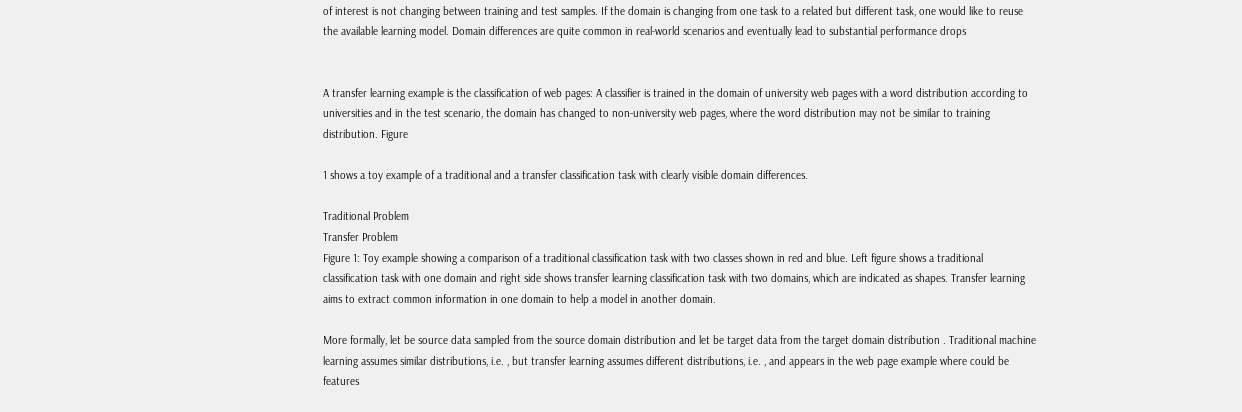of interest is not changing between training and test samples. If the domain is changing from one task to a related but different task, one would like to reuse the available learning model. Domain differences are quite common in real-world scenarios and eventually lead to substantial performance drops


A transfer learning example is the classification of web pages: A classifier is trained in the domain of university web pages with a word distribution according to universities and in the test scenario, the domain has changed to non-university web pages, where the word distribution may not be similar to training distribution. Figure

1 shows a toy example of a traditional and a transfer classification task with clearly visible domain differences.

Traditional Problem
Transfer Problem
Figure 1: Toy example showing a comparison of a traditional classification task with two classes shown in red and blue. Left figure shows a traditional classification task with one domain and right side shows transfer learning classification task with two domains, which are indicated as shapes. Transfer learning aims to extract common information in one domain to help a model in another domain.

More formally, let be source data sampled from the source domain distribution and let be target data from the target domain distribution . Traditional machine learning assumes similar distributions, i.e. , but transfer learning assumes different distributions, i.e. , and appears in the web page example where could be features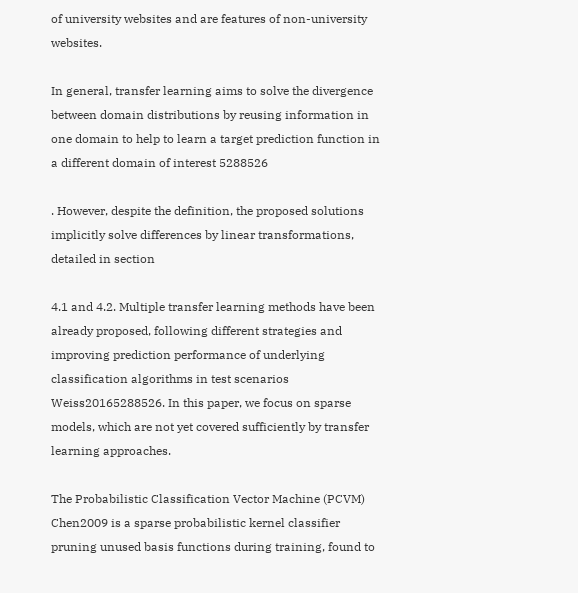of university websites and are features of non-university websites.

In general, transfer learning aims to solve the divergence between domain distributions by reusing information in one domain to help to learn a target prediction function in a different domain of interest 5288526

. However, despite the definition, the proposed solutions implicitly solve differences by linear transformations, detailed in section

4.1 and 4.2. Multiple transfer learning methods have been already proposed, following different strategies and improving prediction performance of underlying classification algorithms in test scenarios Weiss20165288526. In this paper, we focus on sparse models, which are not yet covered sufficiently by transfer learning approaches.

The Probabilistic Classification Vector Machine (PCVM) Chen2009 is a sparse probabilistic kernel classifier pruning unused basis functions during training, found to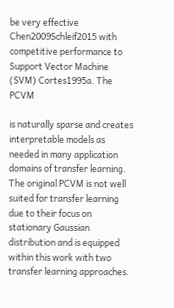be very effective Chen2009Schleif2015 with competitive performance to Support Vector Machine (SVM) Cortes1995a. The PCVM

is naturally sparse and creates interpretable models as needed in many application domains of transfer learning. The original PCVM is not well suited for transfer learning due to their focus on stationary Gaussian distribution and is equipped within this work with two transfer learning approaches.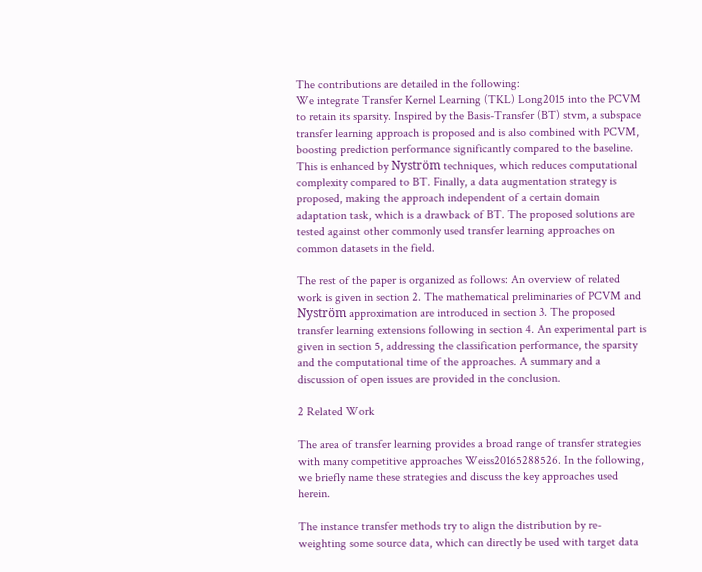The contributions are detailed in the following:
We integrate Transfer Kernel Learning (TKL) Long2015 into the PCVM to retain its sparsity. Inspired by the Basis-Transfer (BT) stvm, a subspace transfer learning approach is proposed and is also combined with PCVM, boosting prediction performance significantly compared to the baseline. This is enhanced by Nyström techniques, which reduces computational complexity compared to BT. Finally, a data augmentation strategy is proposed, making the approach independent of a certain domain adaptation task, which is a drawback of BT. The proposed solutions are tested against other commonly used transfer learning approaches on common datasets in the field.

The rest of the paper is organized as follows: An overview of related work is given in section 2. The mathematical preliminaries of PCVM and Nyström approximation are introduced in section 3. The proposed transfer learning extensions following in section 4. An experimental part is given in section 5, addressing the classification performance, the sparsity and the computational time of the approaches. A summary and a discussion of open issues are provided in the conclusion.

2 Related Work

The area of transfer learning provides a broad range of transfer strategies with many competitive approaches Weiss20165288526. In the following, we briefly name these strategies and discuss the key approaches used herein.

The instance transfer methods try to align the distribution by re-weighting some source data, which can directly be used with target data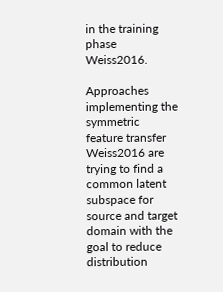in the training phase Weiss2016.

Approaches implementing the symmetric feature transfer Weiss2016 are trying to find a common latent subspace for source and target domain with the goal to reduce distribution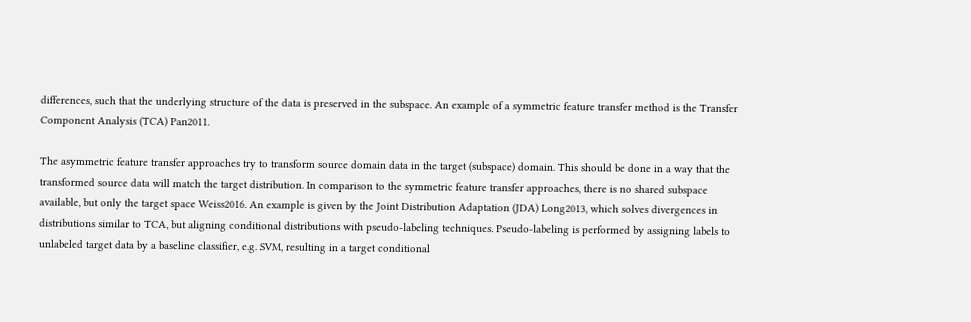differences, such that the underlying structure of the data is preserved in the subspace. An example of a symmetric feature transfer method is the Transfer Component Analysis (TCA) Pan2011.

The asymmetric feature transfer approaches try to transform source domain data in the target (subspace) domain. This should be done in a way that the transformed source data will match the target distribution. In comparison to the symmetric feature transfer approaches, there is no shared subspace available, but only the target space Weiss2016. An example is given by the Joint Distribution Adaptation (JDA) Long2013, which solves divergences in distributions similar to TCA, but aligning conditional distributions with pseudo-labeling techniques. Pseudo-labeling is performed by assigning labels to unlabeled target data by a baseline classifier, e.g. SVM, resulting in a target conditional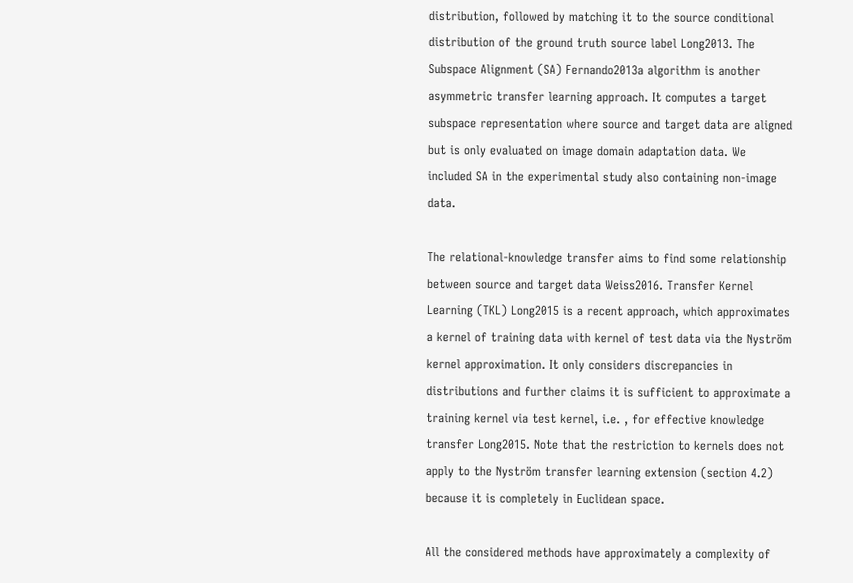distribution, followed by matching it to the source conditional distribution of the ground truth source label Long2013. The Subspace Alignment (SA) Fernando2013a algorithm is another asymmetric transfer learning approach. It computes a target subspace representation where source and target data are aligned but is only evaluated on image domain adaptation data. We included SA in the experimental study also containing non-image data.

The relational-knowledge transfer aims to find some relationship between source and target data Weiss2016. Transfer Kernel Learning (TKL) Long2015 is a recent approach, which approximates a kernel of training data with kernel of test data via the Nyström kernel approximation. It only considers discrepancies in distributions and further claims it is sufficient to approximate a training kernel via test kernel, i.e. , for effective knowledge transfer Long2015. Note that the restriction to kernels does not apply to the Nyström transfer learning extension (section 4.2) because it is completely in Euclidean space.

All the considered methods have approximately a complexity of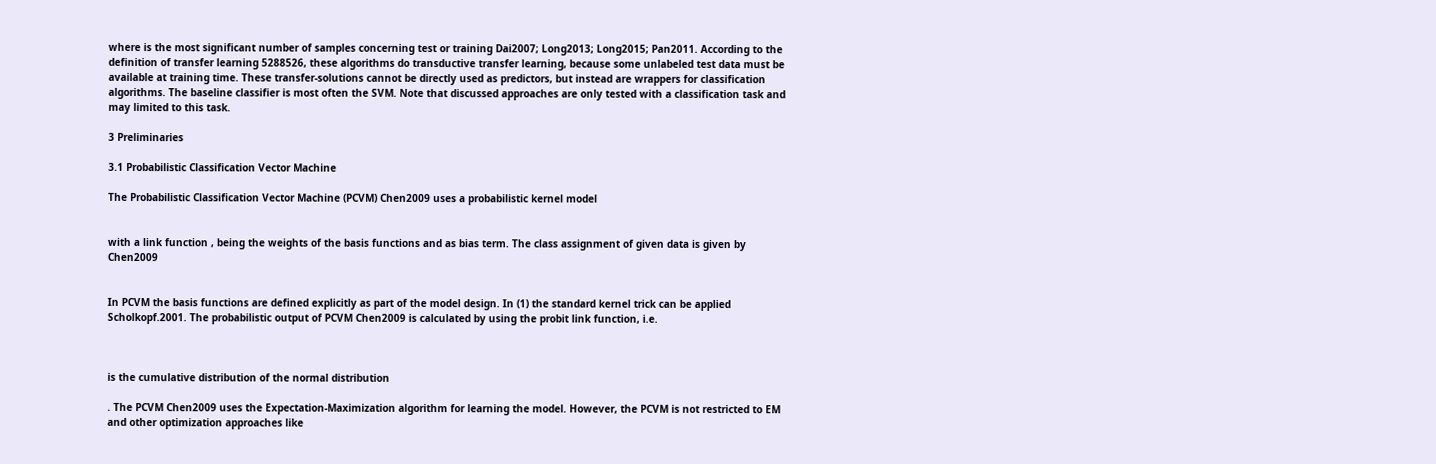where is the most significant number of samples concerning test or training Dai2007; Long2013; Long2015; Pan2011. According to the definition of transfer learning 5288526, these algorithms do transductive transfer learning, because some unlabeled test data must be available at training time. These transfer-solutions cannot be directly used as predictors, but instead are wrappers for classification algorithms. The baseline classifier is most often the SVM. Note that discussed approaches are only tested with a classification task and may limited to this task.

3 Preliminaries

3.1 Probabilistic Classification Vector Machine

The Probabilistic Classification Vector Machine (PCVM) Chen2009 uses a probabilistic kernel model


with a link function , being the weights of the basis functions and as bias term. The class assignment of given data is given by Chen2009


In PCVM the basis functions are defined explicitly as part of the model design. In (1) the standard kernel trick can be applied Scholkopf.2001. The probabilistic output of PCVM Chen2009 is calculated by using the probit link function, i.e.



is the cumulative distribution of the normal distribution

. The PCVM Chen2009 uses the Expectation-Maximization algorithm for learning the model. However, the PCVM is not restricted to EM and other optimization approaches like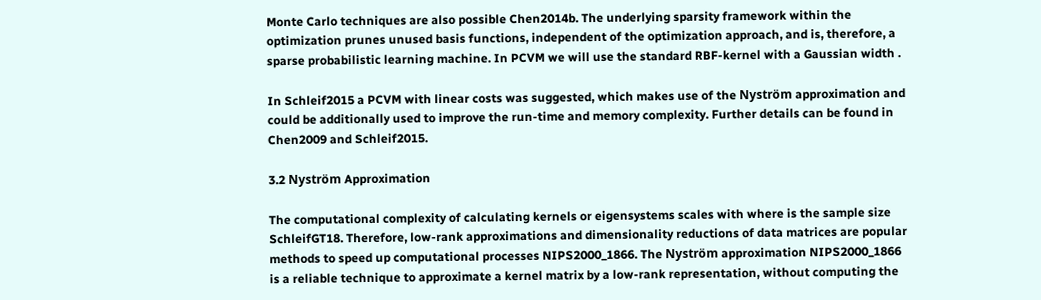Monte Carlo techniques are also possible Chen2014b. The underlying sparsity framework within the optimization prunes unused basis functions, independent of the optimization approach, and is, therefore, a sparse probabilistic learning machine. In PCVM we will use the standard RBF-kernel with a Gaussian width .

In Schleif2015 a PCVM with linear costs was suggested, which makes use of the Nyström approximation and could be additionally used to improve the run-time and memory complexity. Further details can be found in Chen2009 and Schleif2015.

3.2 Nyström Approximation

The computational complexity of calculating kernels or eigensystems scales with where is the sample size SchleifGT18. Therefore, low-rank approximations and dimensionality reductions of data matrices are popular methods to speed up computational processes NIPS2000_1866. The Nyström approximation NIPS2000_1866 is a reliable technique to approximate a kernel matrix by a low-rank representation, without computing the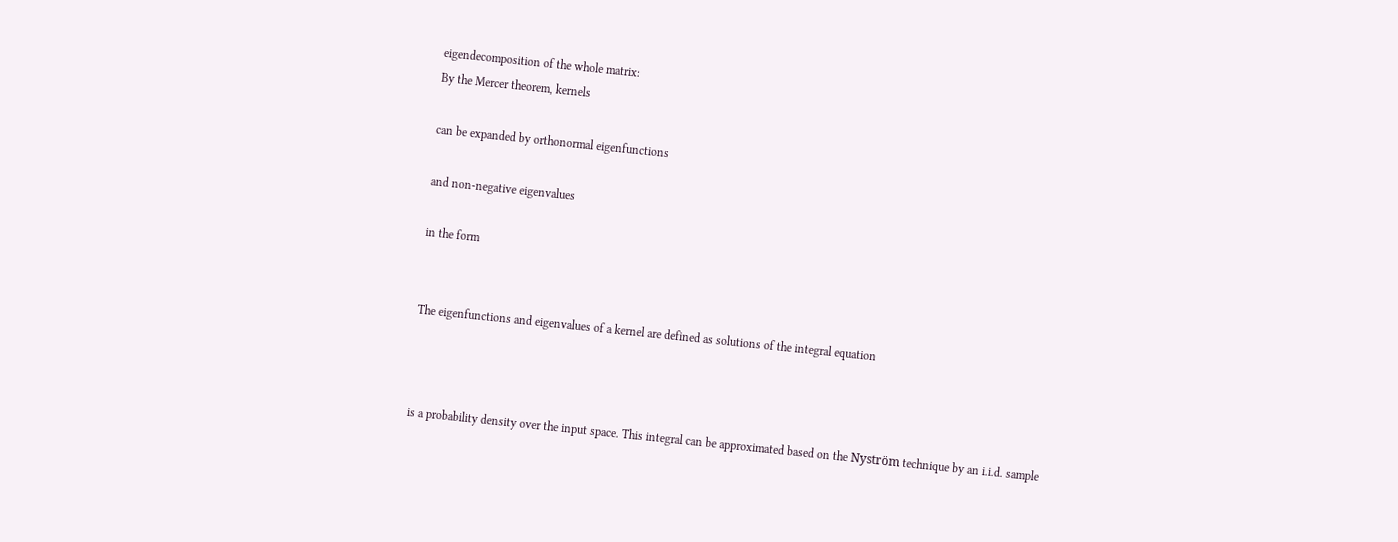eigendecomposition of the whole matrix:
By the Mercer theorem, kernels

can be expanded by orthonormal eigenfunctions

and non-negative eigenvalues

in the form


The eigenfunctions and eigenvalues of a kernel are defined as solutions of the integral equation



is a probability density over the input space. This integral can be approximated based on the Nyström technique by an i.i.d. sample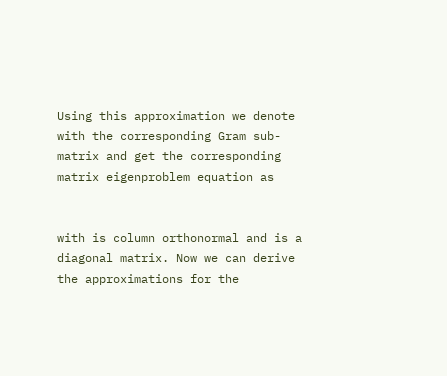Using this approximation we denote with the corresponding Gram sub-matrix and get the corresponding matrix eigenproblem equation as


with is column orthonormal and is a diagonal matrix. Now we can derive the approximations for the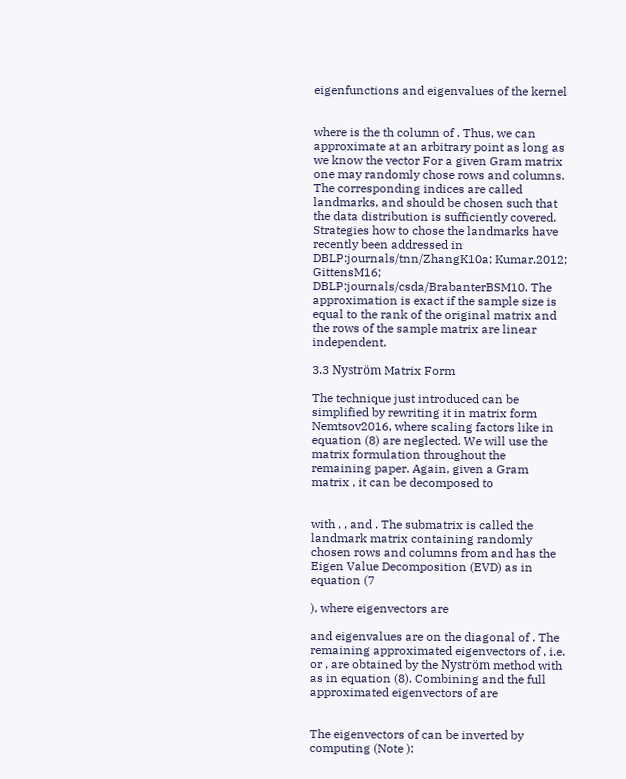eigenfunctions and eigenvalues of the kernel


where is the th column of . Thus, we can approximate at an arbitrary point as long as we know the vector For a given Gram matrix one may randomly chose rows and columns. The corresponding indices are called landmarks, and should be chosen such that the data distribution is sufficiently covered. Strategies how to chose the landmarks have recently been addressed in DBLP:journals/tnn/ZhangK10a; Kumar.2012; GittensM16; DBLP:journals/csda/BrabanterBSM10. The approximation is exact if the sample size is equal to the rank of the original matrix and the rows of the sample matrix are linear independent.

3.3 Nyström Matrix Form

The technique just introduced can be simplified by rewriting it in matrix form Nemtsov2016, where scaling factors like in equation (8) are neglected. We will use the matrix formulation throughout the remaining paper. Again, given a Gram matrix , it can be decomposed to


with , , and . The submatrix is called the landmark matrix containing randomly chosen rows and columns from and has the Eigen Value Decomposition (EVD) as in equation (7

), where eigenvectors are

and eigenvalues are on the diagonal of . The remaining approximated eigenvectors of , i.e.  or , are obtained by the Nyström method with as in equation (8). Combining and the full approximated eigenvectors of are


The eigenvectors of can be inverted by computing (Note ):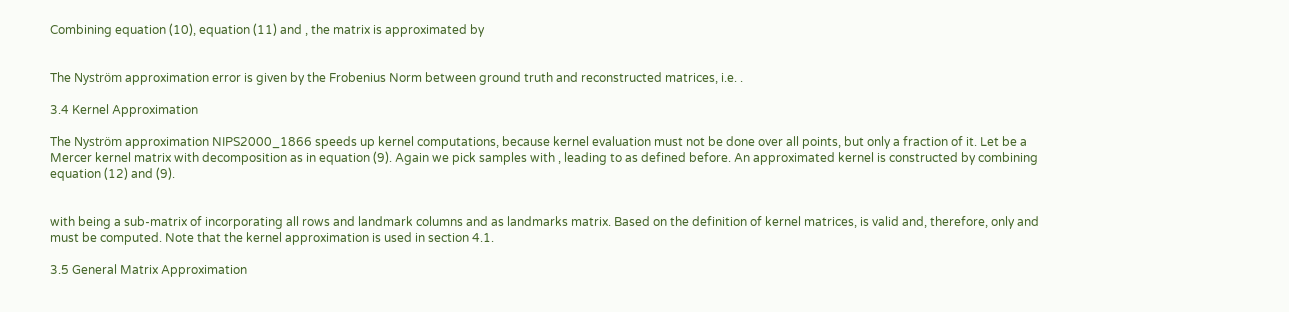Combining equation (10), equation (11) and , the matrix is approximated by


The Nyström approximation error is given by the Frobenius Norm between ground truth and reconstructed matrices, i.e. .

3.4 Kernel Approximation

The Nyström approximation NIPS2000_1866 speeds up kernel computations, because kernel evaluation must not be done over all points, but only a fraction of it. Let be a Mercer kernel matrix with decomposition as in equation (9). Again we pick samples with , leading to as defined before. An approximated kernel is constructed by combining equation (12) and (9).


with being a sub-matrix of incorporating all rows and landmark columns and as landmarks matrix. Based on the definition of kernel matrices, is valid and, therefore, only and must be computed. Note that the kernel approximation is used in section 4.1.

3.5 General Matrix Approximation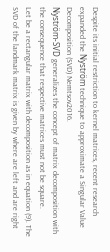Despite its initial restriction to kernel matrices, recent research expanded the Nyström technique to approximate a Singular Value Decomposition (SVD) Nemtsov2016.
Nyström-SVD generalizes the concept of matrix decomposition with the consequence that respective matrices must not be square.
Let be a rectangular matrix with decomposition as in equation (9). The SVD of the landmark matrix is given by where are left and are right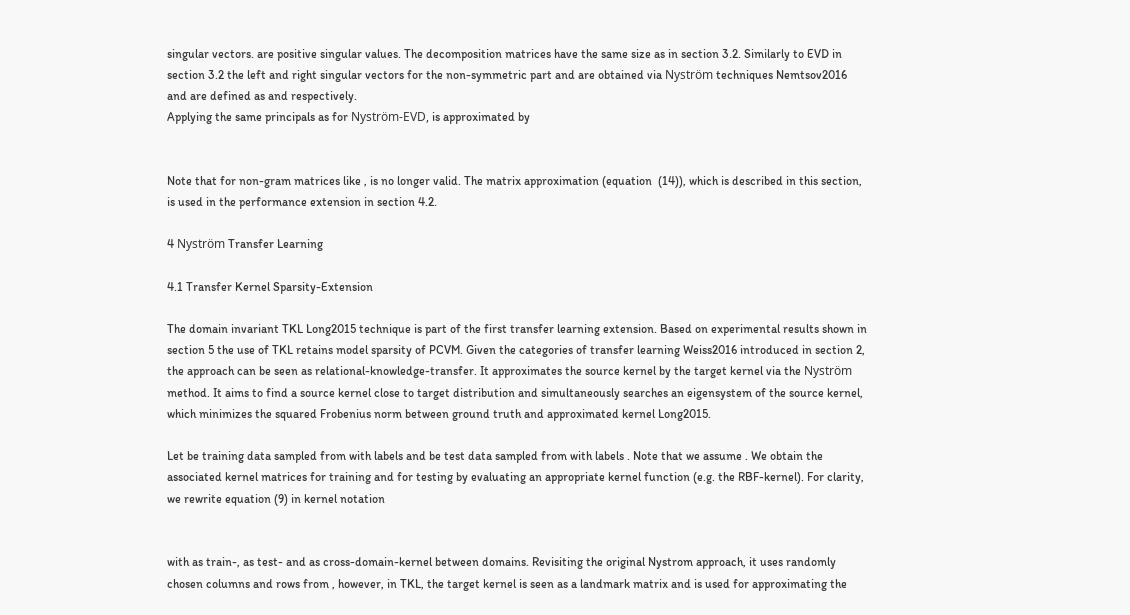singular vectors. are positive singular values. The decomposition matrices have the same size as in section 3.2. Similarly to EVD in section 3.2 the left and right singular vectors for the non-symmetric part and are obtained via Nyström techniques Nemtsov2016 and are defined as and respectively.
Applying the same principals as for Nyström-EVD, is approximated by


Note that for non-gram matrices like , is no longer valid. The matrix approximation (equation  (14)), which is described in this section, is used in the performance extension in section 4.2.

4 Nyström Transfer Learning

4.1 Transfer Kernel Sparsity-Extension

The domain invariant TKL Long2015 technique is part of the first transfer learning extension. Based on experimental results shown in section 5 the use of TKL retains model sparsity of PCVM. Given the categories of transfer learning Weiss2016 introduced in section 2, the approach can be seen as relational-knowledge-transfer. It approximates the source kernel by the target kernel via the Nyström method. It aims to find a source kernel close to target distribution and simultaneously searches an eigensystem of the source kernel, which minimizes the squared Frobenius norm between ground truth and approximated kernel Long2015.

Let be training data sampled from with labels and be test data sampled from with labels . Note that we assume . We obtain the associated kernel matrices for training and for testing by evaluating an appropriate kernel function (e.g. the RBF-kernel). For clarity, we rewrite equation (9) in kernel notation


with as train-, as test- and as cross-domain-kernel between domains. Revisiting the original Nystrom approach, it uses randomly chosen columns and rows from , however, in TKL, the target kernel is seen as a landmark matrix and is used for approximating the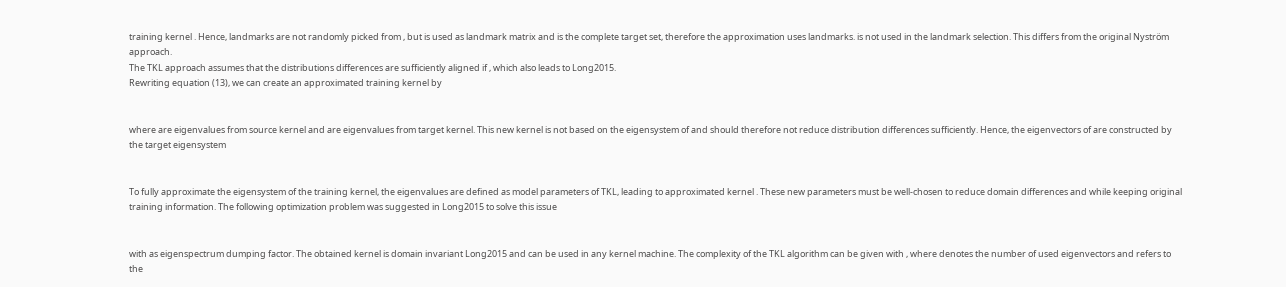training kernel . Hence, landmarks are not randomly picked from , but is used as landmark matrix and is the complete target set, therefore the approximation uses landmarks. is not used in the landmark selection. This differs from the original Nyström approach.
The TKL approach assumes that the distributions differences are sufficiently aligned if , which also leads to Long2015.
Rewriting equation (13), we can create an approximated training kernel by


where are eigenvalues from source kernel and are eigenvalues from target kernel. This new kernel is not based on the eigensystem of and should therefore not reduce distribution differences sufficiently. Hence, the eigenvectors of are constructed by the target eigensystem


To fully approximate the eigensystem of the training kernel, the eigenvalues are defined as model parameters of TKL, leading to approximated kernel . These new parameters must be well-chosen to reduce domain differences and while keeping original training information. The following optimization problem was suggested in Long2015 to solve this issue


with as eigenspectrum dumping factor. The obtained kernel is domain invariant Long2015 and can be used in any kernel machine. The complexity of the TKL algorithm can be given with , where denotes the number of used eigenvectors and refers to the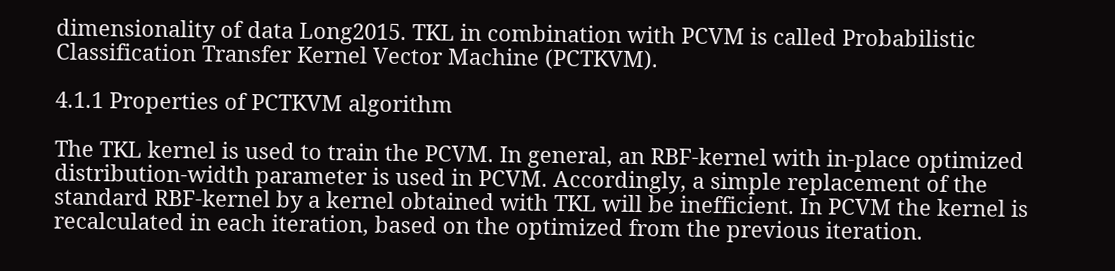dimensionality of data Long2015. TKL in combination with PCVM is called Probabilistic Classification Transfer Kernel Vector Machine (PCTKVM).

4.1.1 Properties of PCTKVM algorithm

The TKL kernel is used to train the PCVM. In general, an RBF-kernel with in-place optimized distribution-width parameter is used in PCVM. Accordingly, a simple replacement of the standard RBF-kernel by a kernel obtained with TKL will be inefficient. In PCVM the kernel is recalculated in each iteration, based on the optimized from the previous iteration.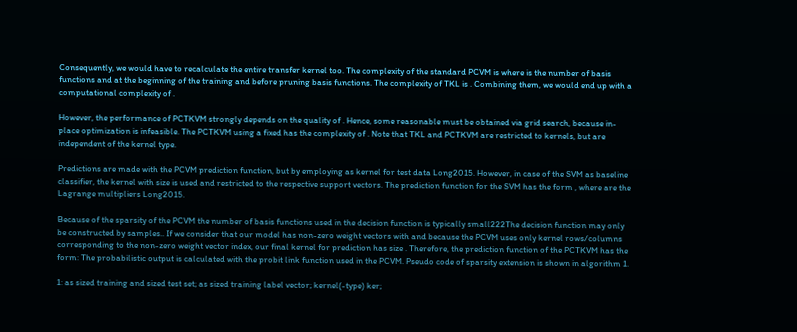Consequently, we would have to recalculate the entire transfer kernel too. The complexity of the standard PCVM is where is the number of basis functions and at the beginning of the training and before pruning basis functions. The complexity of TKL is . Combining them, we would end up with a computational complexity of .

However, the performance of PCTKVM strongly depends on the quality of . Hence, some reasonable must be obtained via grid search, because in-place optimization is infeasible. The PCTKVM using a fixed has the complexity of . Note that TKL and PCTKVM are restricted to kernels, but are independent of the kernel type.

Predictions are made with the PCVM prediction function, but by employing as kernel for test data Long2015. However, in case of the SVM as baseline classifier, the kernel with size is used and restricted to the respective support vectors. The prediction function for the SVM has the form , where are the Lagrange multipliers Long2015.

Because of the sparsity of the PCVM the number of basis functions used in the decision function is typically small222The decision function may only be constructed by samples.. If we consider that our model has non-zero weight vectors with and because the PCVM uses only kernel rows/columns corresponding to the non-zero weight vector index, our final kernel for prediction has size . Therefore, the prediction function of the PCTKVM has the form: The probabilistic output is calculated with the probit link function used in the PCVM. Pseudo code of sparsity extension is shown in algorithm 1.

1: as sized training and sized test set; as sized training label vector; kernel(-type) ker;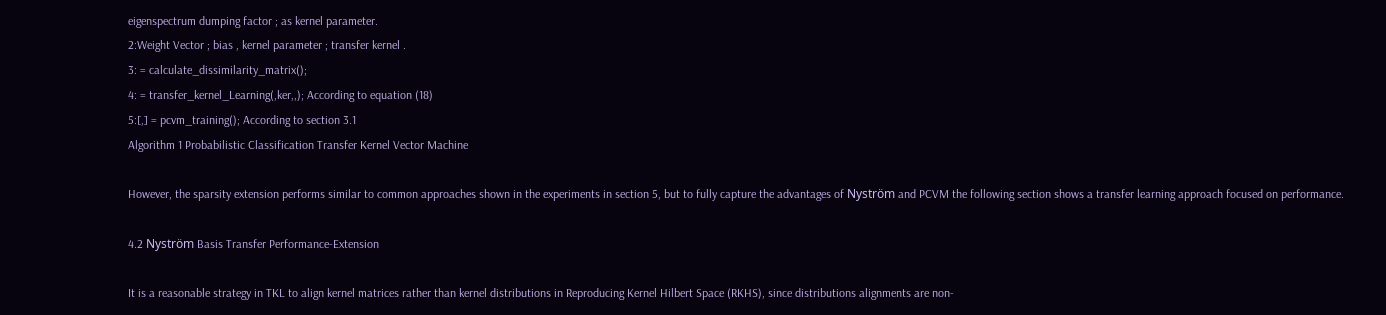eigenspectrum dumping factor ; as kernel parameter.
2:Weight Vector ; bias , kernel parameter ; transfer kernel .
3: = calculate_dissimilarity_matrix();
4: = transfer_kernel_Learning(,ker,,); According to equation (18)
5:[,] = pcvm_training(); According to section 3.1
Algorithm 1 Probabilistic Classification Transfer Kernel Vector Machine

However, the sparsity extension performs similar to common approaches shown in the experiments in section 5, but to fully capture the advantages of Nyström and PCVM the following section shows a transfer learning approach focused on performance.

4.2 Nyström Basis Transfer Performance-Extension

It is a reasonable strategy in TKL to align kernel matrices rather than kernel distributions in Reproducing Kernel Hilbert Space (RKHS), since distributions alignments are non-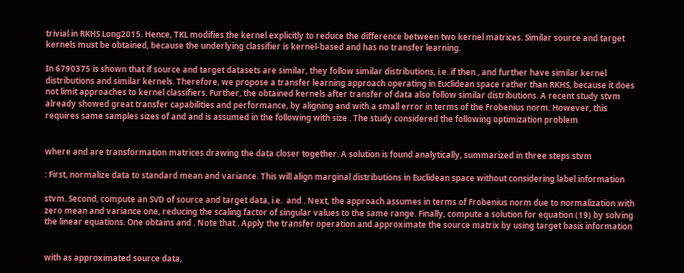trivial in RKHS Long2015. Hence, TKL modifies the kernel explicitly to reduce the difference between two kernel matrices. Similar source and target kernels must be obtained, because the underlying classifier is kernel-based and has no transfer learning.

In 6790375 is shown that if source and target datasets are similar, they follow similar distributions, i.e. if then , and further have similar kernel distributions and similar kernels. Therefore, we propose a transfer learning approach operating in Euclidean space rather than RKHS, because it does not limit approaches to kernel classifiers. Further, the obtained kernels after transfer of data also follow similar distributions. A recent study stvm already showed great transfer capabilities and performance, by aligning and with a small error in terms of the Frobenius norm. However, this requires same samples sizes of and and is assumed in the following with size . The study considered the following optimization problem


where and are transformation matrices drawing the data closer together. A solution is found analytically, summarized in three steps stvm

: First, normalize data to standard mean and variance. This will align marginal distributions in Euclidean space without considering label information

stvm. Second, compute an SVD of source and target data, i.e.  and . Next, the approach assumes in terms of Frobenius norm due to normalization with zero mean and variance one, reducing the scaling factor of singular values to the same range. Finally, compute a solution for equation (19) by solving the linear equations. One obtains and . Note that . Apply the transfer operation and approximate the source matrix by using target basis information


with as approximated source data,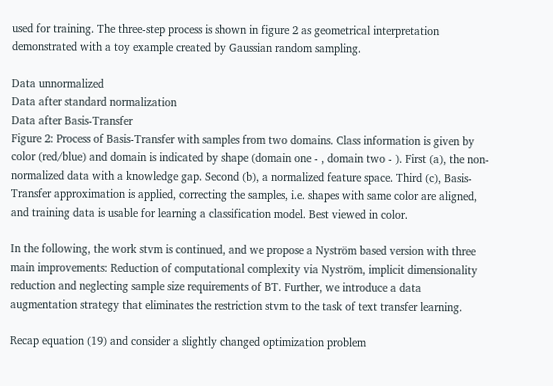used for training. The three-step process is shown in figure 2 as geometrical interpretation demonstrated with a toy example created by Gaussian random sampling.

Data unnormalized
Data after standard normalization
Data after Basis-Transfer
Figure 2: Process of Basis-Transfer with samples from two domains. Class information is given by color (red/blue) and domain is indicated by shape (domain one - , domain two - ). First (a), the non-normalized data with a knowledge gap. Second (b), a normalized feature space. Third (c), Basis-Transfer approximation is applied, correcting the samples, i.e. shapes with same color are aligned, and training data is usable for learning a classification model. Best viewed in color.

In the following, the work stvm is continued, and we propose a Nyström based version with three main improvements: Reduction of computational complexity via Nyström, implicit dimensionality reduction and neglecting sample size requirements of BT. Further, we introduce a data augmentation strategy that eliminates the restriction stvm to the task of text transfer learning.

Recap equation (19) and consider a slightly changed optimization problem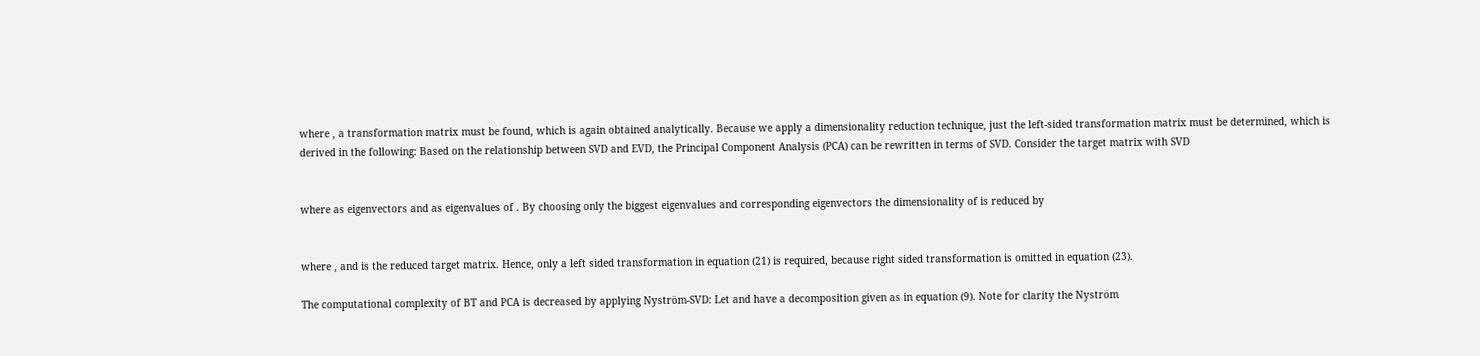where , a transformation matrix must be found, which is again obtained analytically. Because we apply a dimensionality reduction technique, just the left-sided transformation matrix must be determined, which is derived in the following: Based on the relationship between SVD and EVD, the Principal Component Analysis (PCA) can be rewritten in terms of SVD. Consider the target matrix with SVD


where as eigenvectors and as eigenvalues of . By choosing only the biggest eigenvalues and corresponding eigenvectors the dimensionality of is reduced by


where , and is the reduced target matrix. Hence, only a left sided transformation in equation (21) is required, because right sided transformation is omitted in equation (23).

The computational complexity of BT and PCA is decreased by applying Nyström-SVD: Let and have a decomposition given as in equation (9). Note for clarity the Nyström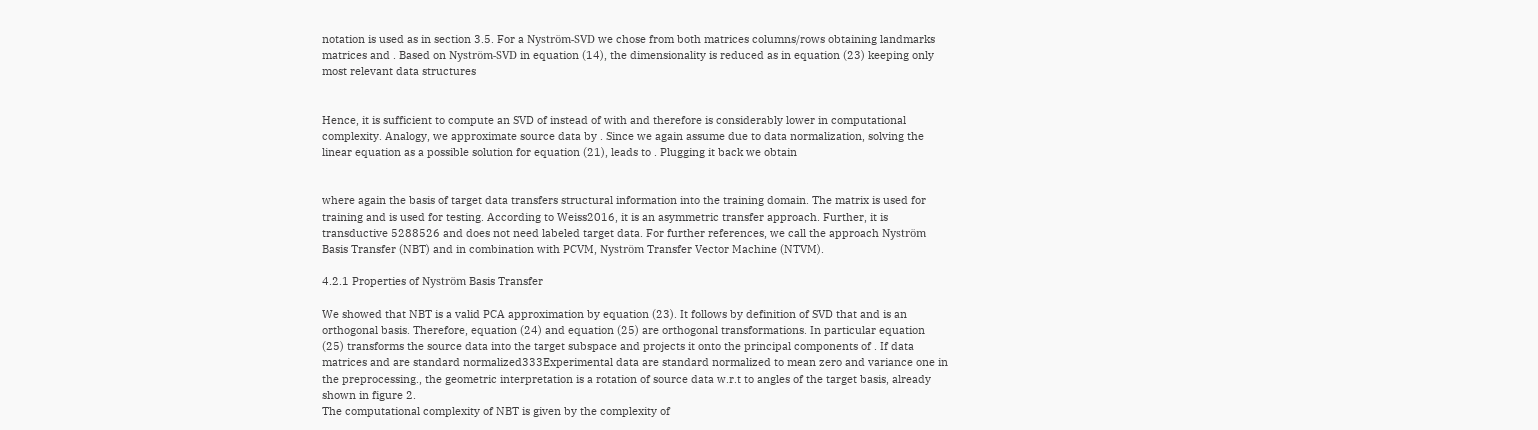notation is used as in section 3.5. For a Nyström-SVD we chose from both matrices columns/rows obtaining landmarks matrices and . Based on Nyström-SVD in equation (14), the dimensionality is reduced as in equation (23) keeping only most relevant data structures


Hence, it is sufficient to compute an SVD of instead of with and therefore is considerably lower in computational complexity. Analogy, we approximate source data by . Since we again assume due to data normalization, solving the linear equation as a possible solution for equation (21), leads to . Plugging it back we obtain


where again the basis of target data transfers structural information into the training domain. The matrix is used for training and is used for testing. According to Weiss2016, it is an asymmetric transfer approach. Further, it is transductive 5288526 and does not need labeled target data. For further references, we call the approach Nyström Basis Transfer (NBT) and in combination with PCVM, Nyström Transfer Vector Machine (NTVM).

4.2.1 Properties of Nyström Basis Transfer

We showed that NBT is a valid PCA approximation by equation (23). It follows by definition of SVD that and is an orthogonal basis. Therefore, equation (24) and equation (25) are orthogonal transformations. In particular equation (25) transforms the source data into the target subspace and projects it onto the principal components of . If data matrices and are standard normalized333Experimental data are standard normalized to mean zero and variance one in the preprocessing., the geometric interpretation is a rotation of source data w.r.t to angles of the target basis, already shown in figure 2.
The computational complexity of NBT is given by the complexity of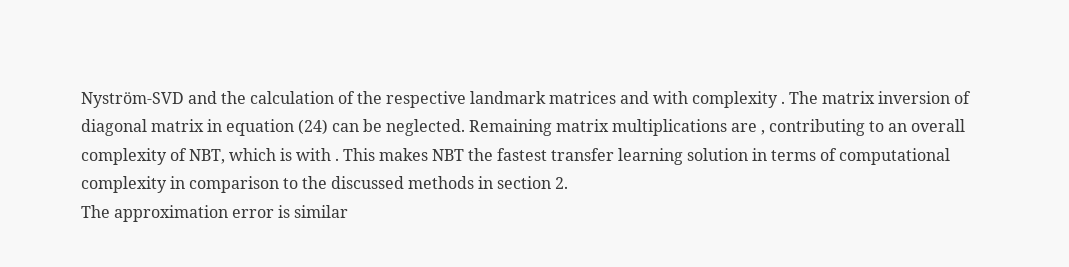Nyström-SVD and the calculation of the respective landmark matrices and with complexity . The matrix inversion of diagonal matrix in equation (24) can be neglected. Remaining matrix multiplications are , contributing to an overall complexity of NBT, which is with . This makes NBT the fastest transfer learning solution in terms of computational complexity in comparison to the discussed methods in section 2.
The approximation error is similar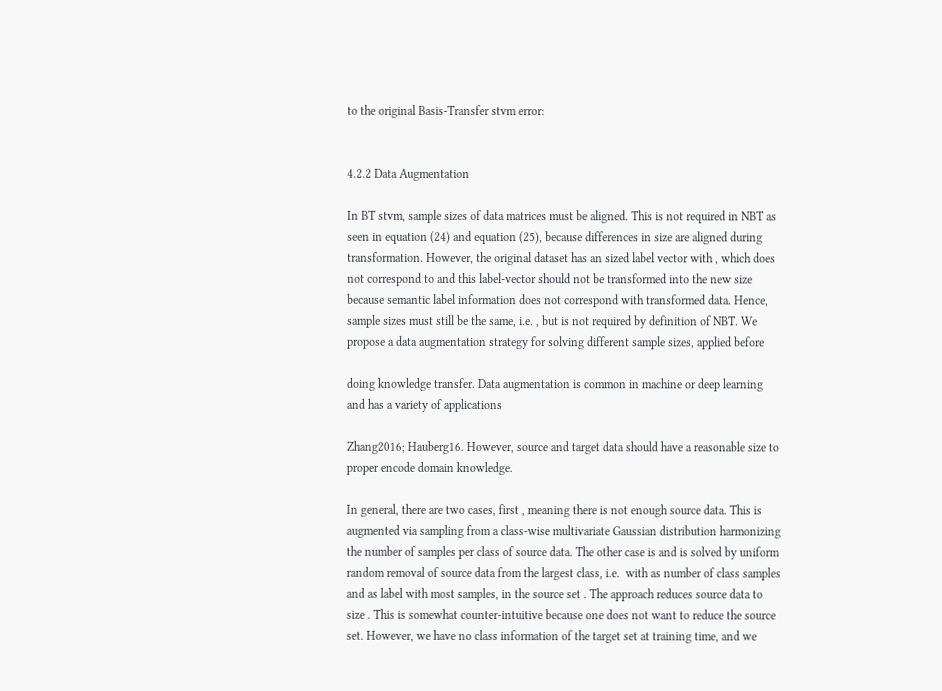to the original Basis-Transfer stvm error:


4.2.2 Data Augmentation

In BT stvm, sample sizes of data matrices must be aligned. This is not required in NBT as seen in equation (24) and equation (25), because differences in size are aligned during transformation. However, the original dataset has an sized label vector with , which does not correspond to and this label-vector should not be transformed into the new size because semantic label information does not correspond with transformed data. Hence, sample sizes must still be the same, i.e. , but is not required by definition of NBT. We propose a data augmentation strategy for solving different sample sizes, applied before

doing knowledge transfer. Data augmentation is common in machine or deep learning and has a variety of applications

Zhang2016; Hauberg16. However, source and target data should have a reasonable size to proper encode domain knowledge.

In general, there are two cases, first , meaning there is not enough source data. This is augmented via sampling from a class-wise multivariate Gaussian distribution harmonizing the number of samples per class of source data. The other case is and is solved by uniform random removal of source data from the largest class, i.e.  with as number of class samples and as label with most samples, in the source set . The approach reduces source data to size . This is somewhat counter-intuitive because one does not want to reduce the source set. However, we have no class information of the target set at training time, and we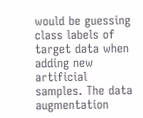would be guessing class labels of target data when adding new artificial samples. The data augmentation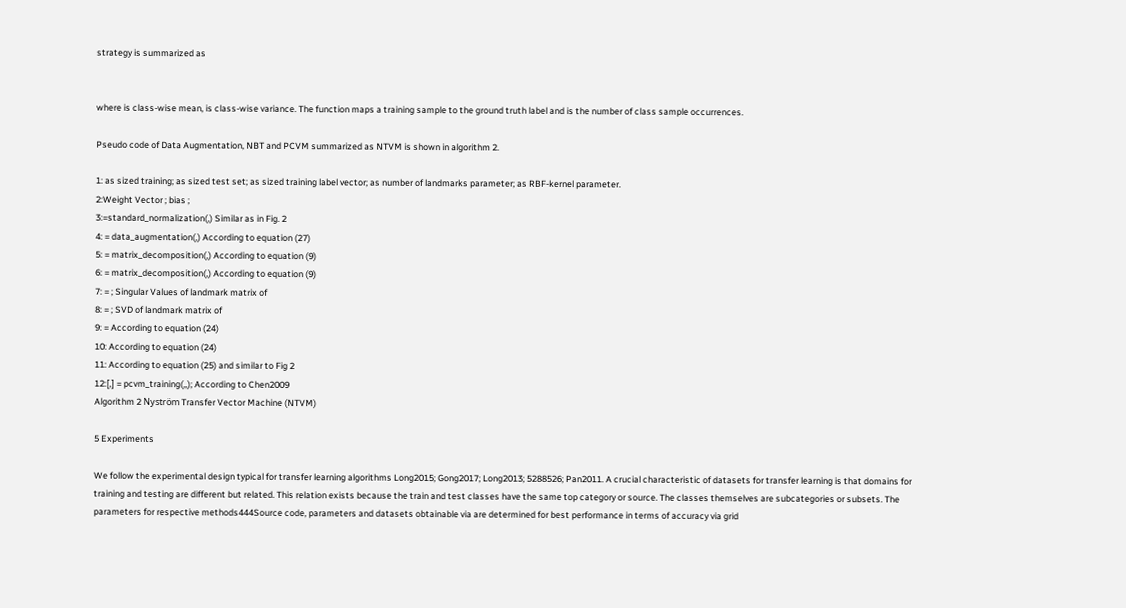strategy is summarized as


where is class-wise mean, is class-wise variance. The function maps a training sample to the ground truth label and is the number of class sample occurrences.

Pseudo code of Data Augmentation, NBT and PCVM summarized as NTVM is shown in algorithm 2.

1: as sized training; as sized test set; as sized training label vector; as number of landmarks parameter; as RBF-kernel parameter.
2:Weight Vector ; bias ;
3:=standard_normalization(,) Similar as in Fig. 2
4: = data_augmentation(,) According to equation (27)
5: = matrix_decomposition(,) According to equation (9)
6: = matrix_decomposition(,) According to equation (9)
7: = ; Singular Values of landmark matrix of
8: = ; SVD of landmark matrix of
9: = According to equation (24)
10: According to equation (24)
11: According to equation (25) and similar to Fig 2
12:[,] = pcvm_training(,,); According to Chen2009
Algorithm 2 Nyström Transfer Vector Machine (NTVM)

5 Experiments

We follow the experimental design typical for transfer learning algorithms Long2015; Gong2017; Long2013; 5288526; Pan2011. A crucial characteristic of datasets for transfer learning is that domains for training and testing are different but related. This relation exists because the train and test classes have the same top category or source. The classes themselves are subcategories or subsets. The parameters for respective methods444Source code, parameters and datasets obtainable via are determined for best performance in terms of accuracy via grid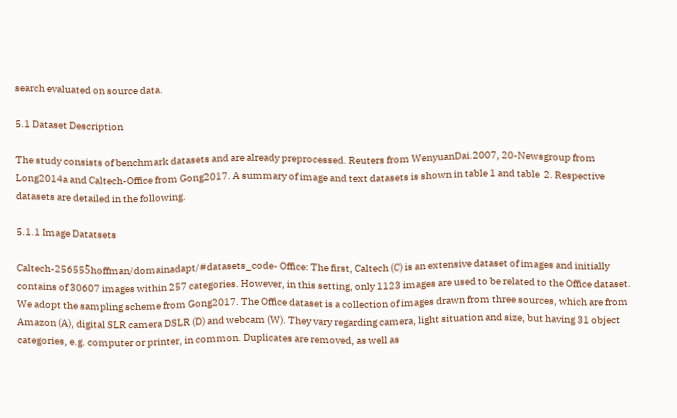search evaluated on source data.

5.1 Dataset Description

The study consists of benchmark datasets and are already preprocessed. Reuters from WenyuanDai.2007, 20-Newsgroup from Long2014a and Caltech-Office from Gong2017. A summary of image and text datasets is shown in table 1 and table  2. Respective datasets are detailed in the following.

5.1.1 Image Datatsets

Caltech-256555̃hoffman/domainadapt/#datasets_code- Office: The first, Caltech (C) is an extensive dataset of images and initially contains of 30607 images within 257 categories. However, in this setting, only 1123 images are used to be related to the Office dataset. We adopt the sampling scheme from Gong2017. The Office dataset is a collection of images drawn from three sources, which are from Amazon (A), digital SLR camera DSLR (D) and webcam (W). They vary regarding camera, light situation and size, but having 31 object categories, e.g. computer or printer, in common. Duplicates are removed, as well as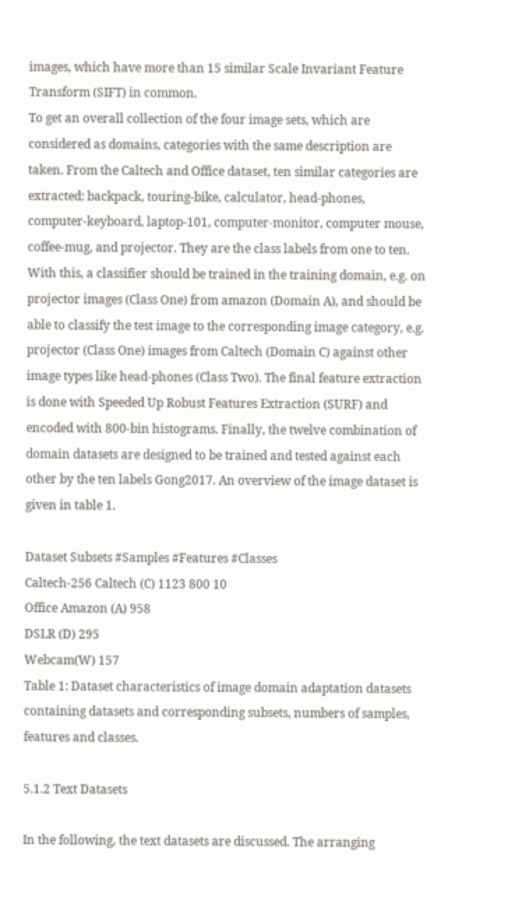images, which have more than 15 similar Scale Invariant Feature Transform (SIFT) in common.
To get an overall collection of the four image sets, which are considered as domains, categories with the same description are taken. From the Caltech and Office dataset, ten similar categories are extracted: backpack, touring-bike, calculator, head-phones, computer-keyboard, laptop-101, computer-monitor, computer mouse, coffee-mug, and projector. They are the class labels from one to ten.
With this, a classifier should be trained in the training domain, e.g. on projector images (Class One) from amazon (Domain A), and should be able to classify the test image to the corresponding image category, e.g. projector (Class One) images from Caltech (Domain C) against other image types like head-phones (Class Two). The final feature extraction is done with Speeded Up Robust Features Extraction (SURF) and encoded with 800-bin histograms. Finally, the twelve combination of domain datasets are designed to be trained and tested against each other by the ten labels Gong2017. An overview of the image dataset is given in table 1.

Dataset Subsets #Samples #Features #Classes
Caltech-256 Caltech (C) 1123 800 10
Office Amazon (A) 958
DSLR (D) 295
Webcam(W) 157
Table 1: Dataset characteristics of image domain adaptation datasets containing datasets and corresponding subsets, numbers of samples, features and classes.

5.1.2 Text Datasets

In the following, the text datasets are discussed. The arranging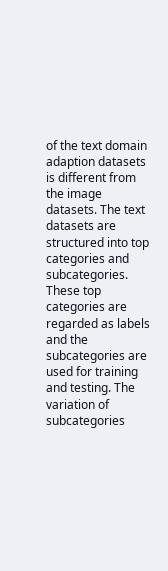of the text domain adaption datasets is different from the image datasets. The text datasets are structured into top categories and subcategories. These top categories are regarded as labels and the subcategories are used for training and testing. The variation of subcategories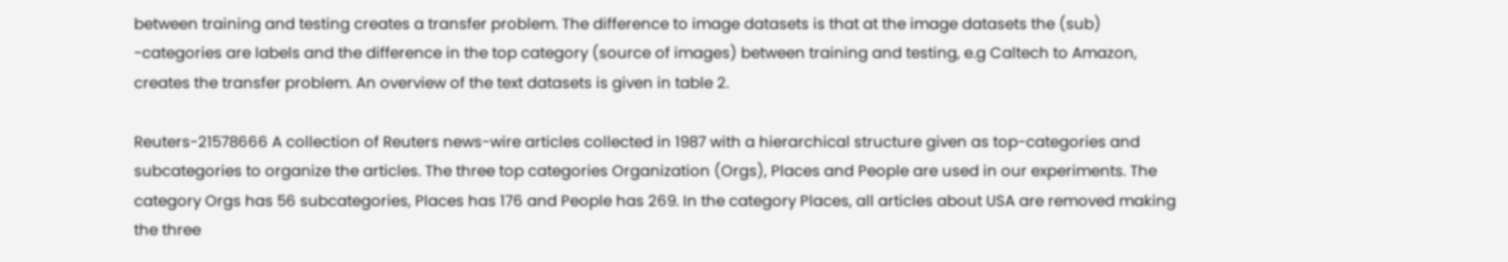between training and testing creates a transfer problem. The difference to image datasets is that at the image datasets the (sub) -categories are labels and the difference in the top category (source of images) between training and testing, e.g Caltech to Amazon, creates the transfer problem. An overview of the text datasets is given in table 2.

Reuters-21578666 A collection of Reuters news-wire articles collected in 1987 with a hierarchical structure given as top-categories and subcategories to organize the articles. The three top categories Organization (Orgs), Places and People are used in our experiments. The category Orgs has 56 subcategories, Places has 176 and People has 269. In the category Places, all articles about USA are removed making the three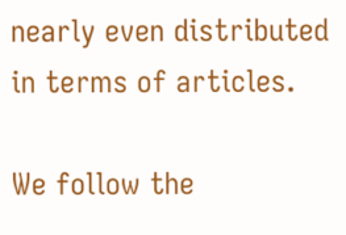nearly even distributed in terms of articles.

We follow the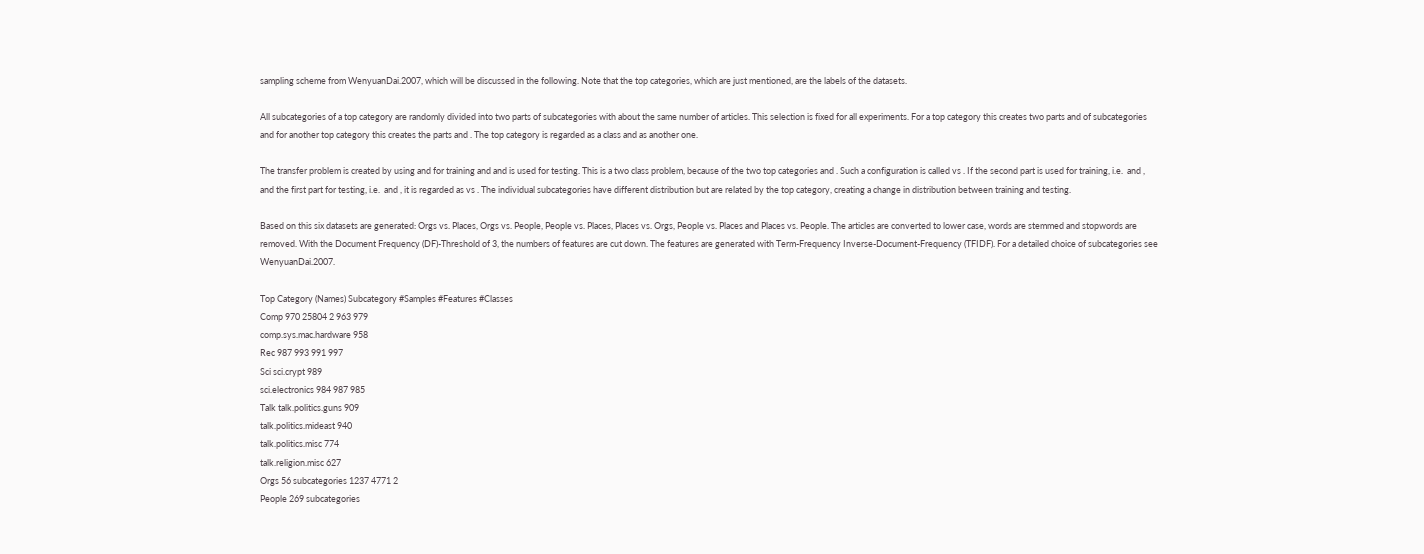sampling scheme from WenyuanDai.2007, which will be discussed in the following. Note that the top categories, which are just mentioned, are the labels of the datasets.

All subcategories of a top category are randomly divided into two parts of subcategories with about the same number of articles. This selection is fixed for all experiments. For a top category this creates two parts and of subcategories and for another top category this creates the parts and . The top category is regarded as a class and as another one.

The transfer problem is created by using and for training and and is used for testing. This is a two class problem, because of the two top categories and . Such a configuration is called vs . If the second part is used for training, i.e.  and , and the first part for testing, i.e.  and , it is regarded as vs . The individual subcategories have different distribution but are related by the top category, creating a change in distribution between training and testing.

Based on this six datasets are generated: Orgs vs. Places, Orgs vs. People, People vs. Places, Places vs. Orgs, People vs. Places and Places vs. People. The articles are converted to lower case, words are stemmed and stopwords are removed. With the Document Frequency (DF)-Threshold of 3, the numbers of features are cut down. The features are generated with Term-Frequency Inverse-Document-Frequency (TFIDF). For a detailed choice of subcategories see WenyuanDai.2007.

Top Category (Names) Subcategory #Samples #Features #Classes
Comp 970 25804 2 963 979
comp.sys.mac.hardware 958
Rec 987 993 991 997
Sci sci.crypt 989
sci.electronics 984 987 985
Talk talk.politics.guns 909
talk.politics.mideast 940
talk.politics.misc 774
talk.religion.misc 627
Orgs 56 subcategories 1237 4771 2
People 269 subcategories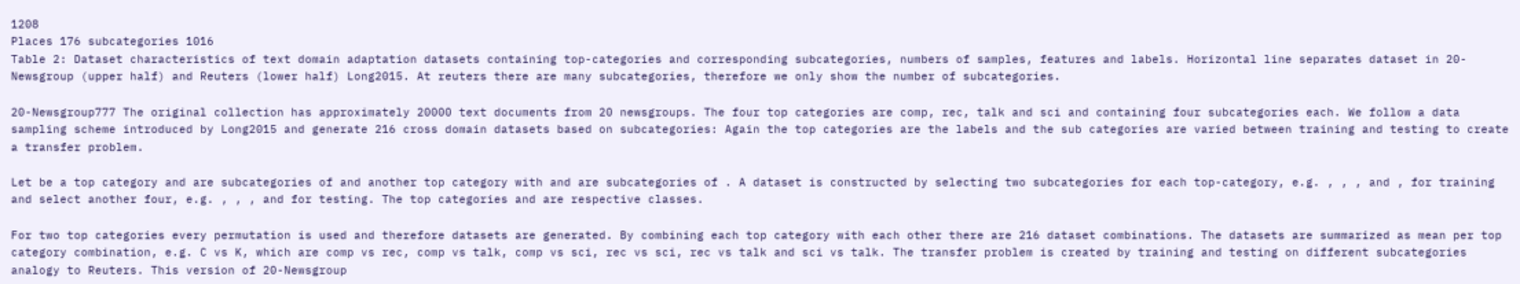1208
Places 176 subcategories 1016
Table 2: Dataset characteristics of text domain adaptation datasets containing top-categories and corresponding subcategories, numbers of samples, features and labels. Horizontal line separates dataset in 20-Newsgroup (upper half) and Reuters (lower half) Long2015. At reuters there are many subcategories, therefore we only show the number of subcategories.

20-Newsgroup777 The original collection has approximately 20000 text documents from 20 newsgroups. The four top categories are comp, rec, talk and sci and containing four subcategories each. We follow a data sampling scheme introduced by Long2015 and generate 216 cross domain datasets based on subcategories: Again the top categories are the labels and the sub categories are varied between training and testing to create a transfer problem.

Let be a top category and are subcategories of and another top category with and are subcategories of . A dataset is constructed by selecting two subcategories for each top-category, e.g. , , , and , for training and select another four, e.g. , , , and for testing. The top categories and are respective classes.

For two top categories every permutation is used and therefore datasets are generated. By combining each top category with each other there are 216 dataset combinations. The datasets are summarized as mean per top category combination, e.g. C vs K, which are comp vs rec, comp vs talk, comp vs sci, rec vs sci, rec vs talk and sci vs talk. The transfer problem is created by training and testing on different subcategories analogy to Reuters. This version of 20-Newsgroup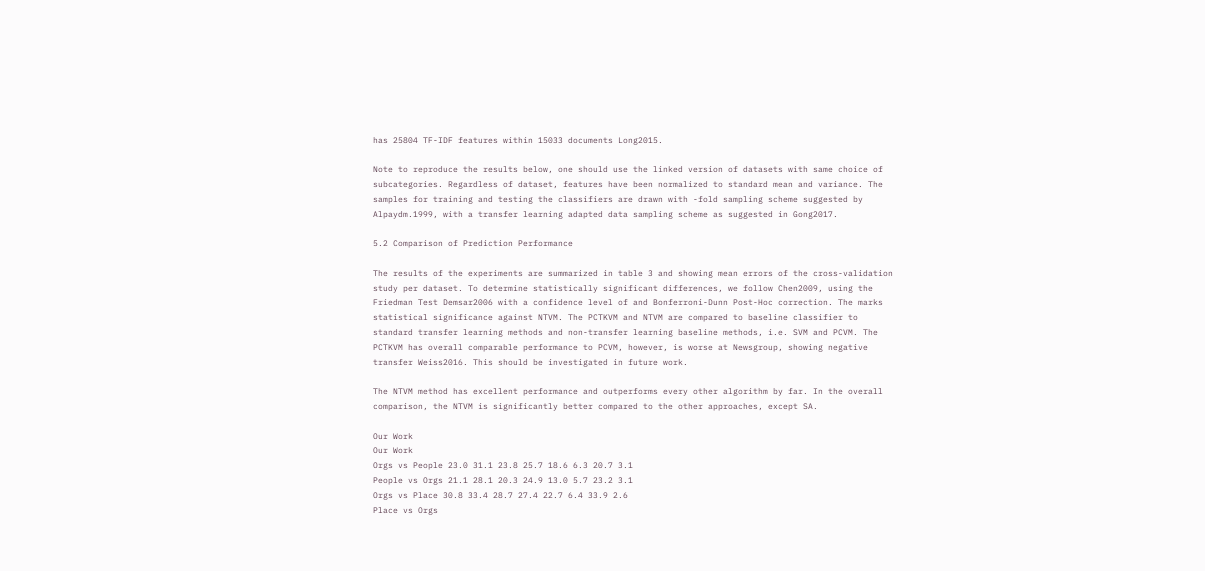has 25804 TF-IDF features within 15033 documents Long2015.

Note to reproduce the results below, one should use the linked version of datasets with same choice of subcategories. Regardless of dataset, features have been normalized to standard mean and variance. The samples for training and testing the classifiers are drawn with -fold sampling scheme suggested by Alpaydm.1999, with a transfer learning adapted data sampling scheme as suggested in Gong2017.

5.2 Comparison of Prediction Performance

The results of the experiments are summarized in table 3 and showing mean errors of the cross-validation study per dataset. To determine statistically significant differences, we follow Chen2009, using the Friedman Test Demsar2006 with a confidence level of and Bonferroni-Dunn Post-Hoc correction. The marks statistical significance against NTVM. The PCTKVM and NTVM are compared to baseline classifier to standard transfer learning methods and non-transfer learning baseline methods, i.e. SVM and PCVM. The PCTKVM has overall comparable performance to PCVM, however, is worse at Newsgroup, showing negative transfer Weiss2016. This should be investigated in future work.

The NTVM method has excellent performance and outperforms every other algorithm by far. In the overall comparison, the NTVM is significantly better compared to the other approaches, except SA.

Our Work
Our Work
Orgs vs People 23.0 31.1 23.8 25.7 18.6 6.3 20.7 3.1
People vs Orgs 21.1 28.1 20.3 24.9 13.0 5.7 23.2 3.1
Orgs vs Place 30.8 33.4 28.7 27.4 22.7 6.4 33.9 2.6
Place vs Orgs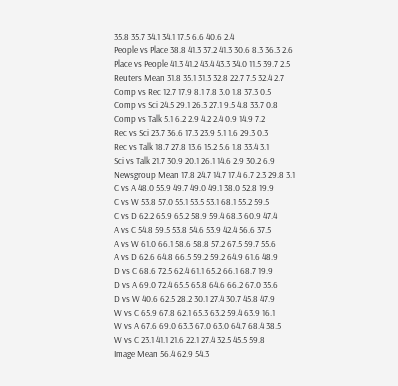35.8 35.7 34.1 34.1 17.5 6.6 40.6 2.4
People vs Place 38.8 41.3 37.2 41.3 30.6 8.3 36.3 2.6
Place vs People 41.3 41.2 43.4 43.3 34.0 11.5 39.7 2.5
Reuters Mean 31.8 35.1 31.3 32.8 22.7 7.5 32.4 2.7
Comp vs Rec 12.7 17.9 8.1 7.8 3.0 1.8 37.3 0.5
Comp vs Sci 24.5 29.1 26.3 27.1 9.5 4.8 33.7 0.8
Comp vs Talk 5.1 6.2 2.9 4.2 2.4 0.9 14.9 7.2
Rec vs Sci 23.7 36.6 17.3 23.9 5.1 1.6 29.3 0.3
Rec vs Talk 18.7 27.8 13.6 15.2 5.6 1.8 33.4 3.1
Sci vs Talk 21.7 30.9 20.1 26.1 14.6 2.9 30.2 6.9
Newsgroup Mean 17.8 24.7 14.7 17.4 6.7 2.3 29.8 3.1
C vs A 48.0 55.9 49.7 49.0 49.1 38.0 52.8 19.9
C vs W 53.8 57.0 55.1 53.5 53.1 68.1 55.2 59.5
C vs D 62.2 65.9 65.2 58.9 59.4 68.3 60.9 47.4
A vs C 54.8 59.5 53.8 54.6 53.9 42.4 56.6 37.5
A vs W 61.0 66.1 58.6 58.8 57.2 67.5 59.7 55.6
A vs D 62.6 64.8 66.5 59.2 59.2 64.9 61.6 48.9
D vs C 68.6 72.5 62.4 61.1 65.2 66.1 68.7 19.9
D vs A 69.0 72.4 65.5 65.8 64.6 66.2 67.0 35.6
D vs W 40.6 62.5 28.2 30.1 27.4 30.7 45.8 47.9
W vs C 65.9 67.8 62.1 65.3 63.2 59.4 63.9 16.1
W vs A 67.6 69.0 63.3 67.0 63.0 64.7 68.4 38.5
W vs C 23.1 41.1 21.6 22.1 27.4 32.5 45.5 59.8
Image Mean 56.4 62.9 54.3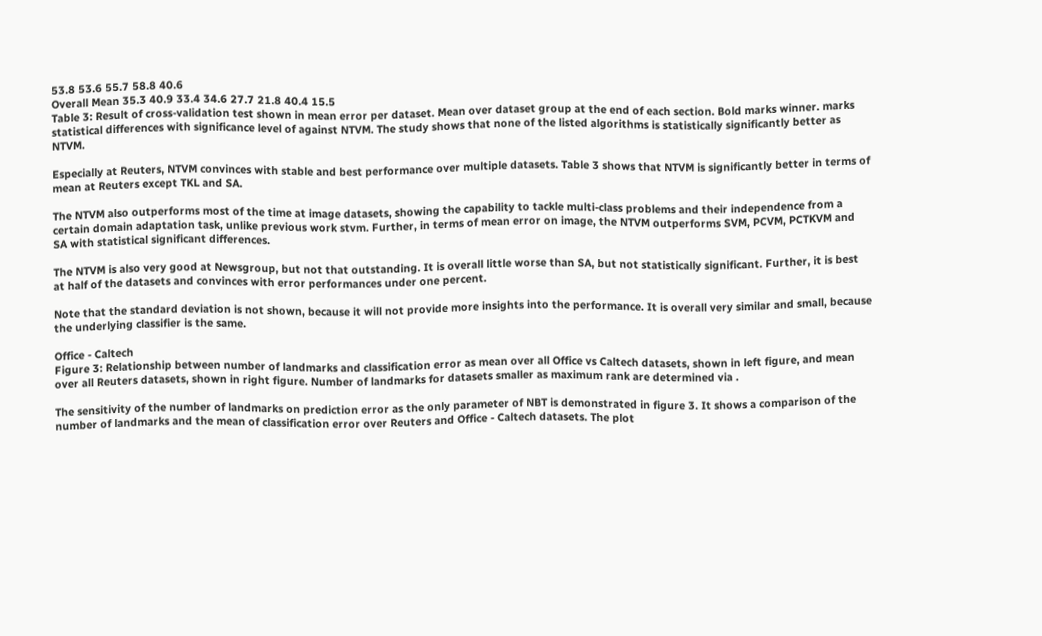53.8 53.6 55.7 58.8 40.6
Overall Mean 35.3 40.9 33.4 34.6 27.7 21.8 40.4 15.5
Table 3: Result of cross-validation test shown in mean error per dataset. Mean over dataset group at the end of each section. Bold marks winner. marks statistical differences with significance level of against NTVM. The study shows that none of the listed algorithms is statistically significantly better as NTVM.

Especially at Reuters, NTVM convinces with stable and best performance over multiple datasets. Table 3 shows that NTVM is significantly better in terms of mean at Reuters except TKL and SA.

The NTVM also outperforms most of the time at image datasets, showing the capability to tackle multi-class problems and their independence from a certain domain adaptation task, unlike previous work stvm. Further, in terms of mean error on image, the NTVM outperforms SVM, PCVM, PCTKVM and SA with statistical significant differences.

The NTVM is also very good at Newsgroup, but not that outstanding. It is overall little worse than SA, but not statistically significant. Further, it is best at half of the datasets and convinces with error performances under one percent.

Note that the standard deviation is not shown, because it will not provide more insights into the performance. It is overall very similar and small, because the underlying classifier is the same.

Office - Caltech
Figure 3: Relationship between number of landmarks and classification error as mean over all Office vs Caltech datasets, shown in left figure, and mean over all Reuters datasets, shown in right figure. Number of landmarks for datasets smaller as maximum rank are determined via .

The sensitivity of the number of landmarks on prediction error as the only parameter of NBT is demonstrated in figure 3. It shows a comparison of the number of landmarks and the mean of classification error over Reuters and Office - Caltech datasets. The plot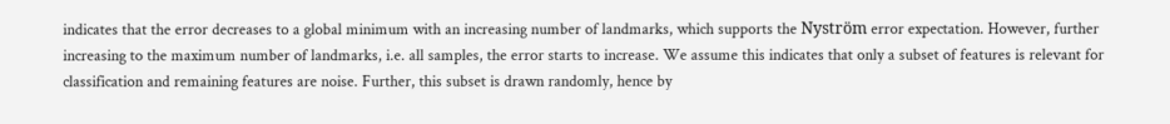indicates that the error decreases to a global minimum with an increasing number of landmarks, which supports the Nyström error expectation. However, further increasing to the maximum number of landmarks, i.e. all samples, the error starts to increase. We assume this indicates that only a subset of features is relevant for classification and remaining features are noise. Further, this subset is drawn randomly, hence by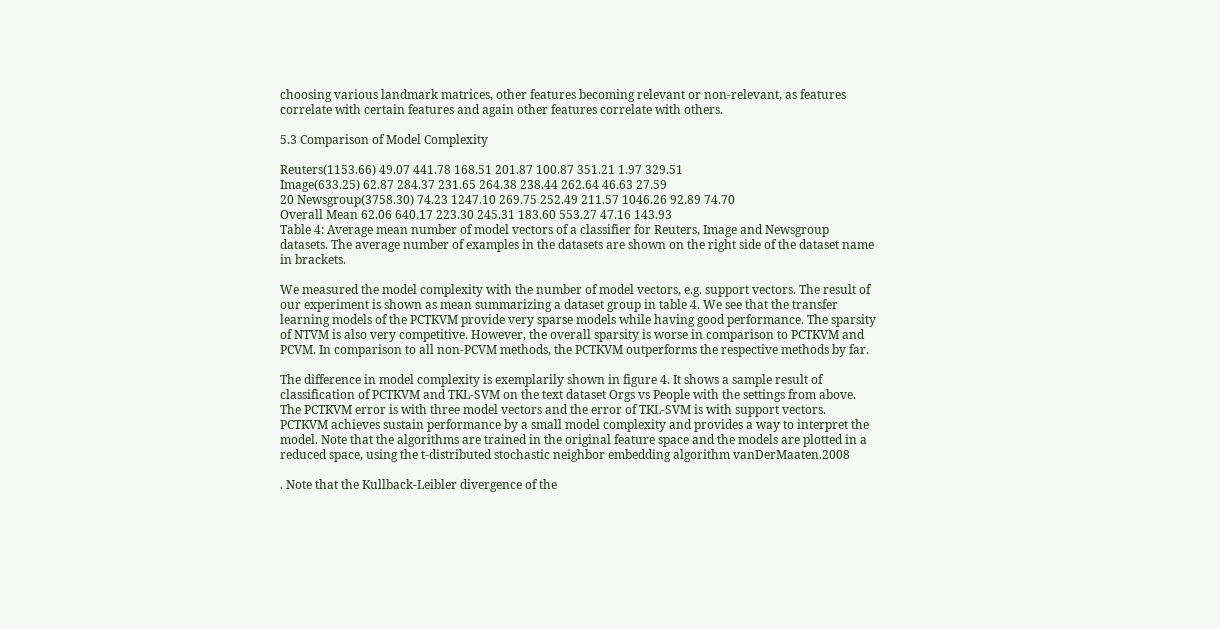choosing various landmark matrices, other features becoming relevant or non-relevant, as features correlate with certain features and again other features correlate with others.

5.3 Comparison of Model Complexity

Reuters(1153.66) 49.07 441.78 168.51 201.87 100.87 351.21 1.97 329.51
Image(633.25) 62.87 284.37 231.65 264.38 238.44 262.64 46.63 27.59
20 Newsgroup(3758.30) 74.23 1247.10 269.75 252.49 211.57 1046.26 92.89 74.70
Overall Mean 62.06 640.17 223.30 245.31 183.60 553.27 47.16 143.93
Table 4: Average mean number of model vectors of a classifier for Reuters, Image and Newsgroup datasets. The average number of examples in the datasets are shown on the right side of the dataset name in brackets.

We measured the model complexity with the number of model vectors, e.g. support vectors. The result of our experiment is shown as mean summarizing a dataset group in table 4. We see that the transfer learning models of the PCTKVM provide very sparse models while having good performance. The sparsity of NTVM is also very competitive. However, the overall sparsity is worse in comparison to PCTKVM and PCVM. In comparison to all non-PCVM methods, the PCTKVM outperforms the respective methods by far.

The difference in model complexity is exemplarily shown in figure 4. It shows a sample result of classification of PCTKVM and TKL-SVM on the text dataset Orgs vs People with the settings from above. The PCTKVM error is with three model vectors and the error of TKL-SVM is with support vectors.
PCTKVM achieves sustain performance by a small model complexity and provides a way to interpret the model. Note that the algorithms are trained in the original feature space and the models are plotted in a reduced space, using the t-distributed stochastic neighbor embedding algorithm vanDerMaaten.2008

. Note that the Kullback-Leibler divergence of the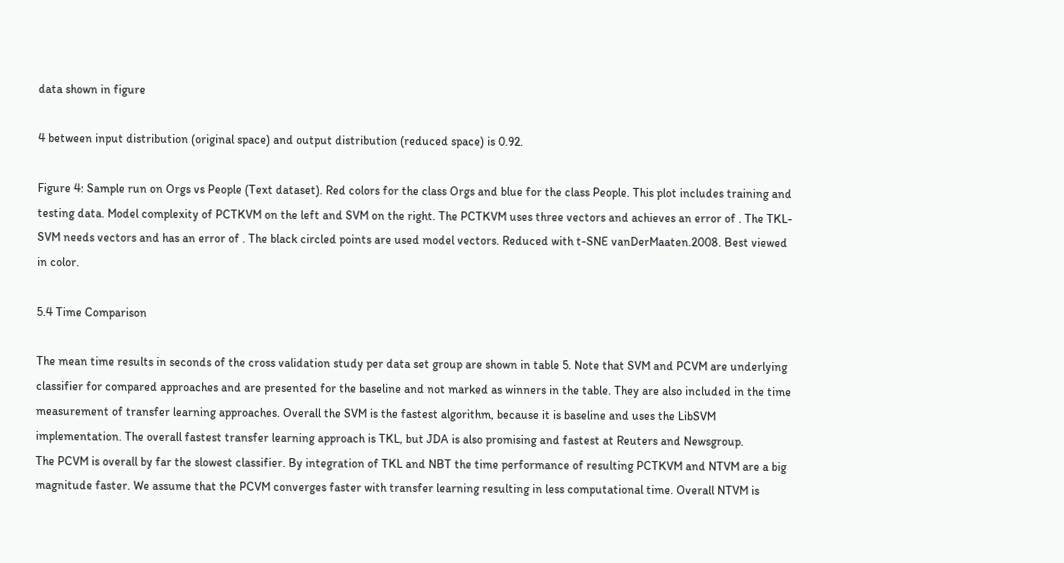data shown in figure

4 between input distribution (original space) and output distribution (reduced space) is 0.92.

Figure 4: Sample run on Orgs vs People (Text dataset). Red colors for the class Orgs and blue for the class People. This plot includes training and testing data. Model complexity of PCTKVM on the left and SVM on the right. The PCTKVM uses three vectors and achieves an error of . The TKL-SVM needs vectors and has an error of . The black circled points are used model vectors. Reduced with t-SNE vanDerMaaten.2008. Best viewed in color.

5.4 Time Comparison

The mean time results in seconds of the cross validation study per data set group are shown in table 5. Note that SVM and PCVM are underlying classifier for compared approaches and are presented for the baseline and not marked as winners in the table. They are also included in the time measurement of transfer learning approaches. Overall the SVM is the fastest algorithm, because it is baseline and uses the LibSVM implementation. The overall fastest transfer learning approach is TKL, but JDA is also promising and fastest at Reuters and Newsgroup.
The PCVM is overall by far the slowest classifier. By integration of TKL and NBT the time performance of resulting PCTKVM and NTVM are a big magnitude faster. We assume that the PCVM converges faster with transfer learning resulting in less computational time. Overall NTVM is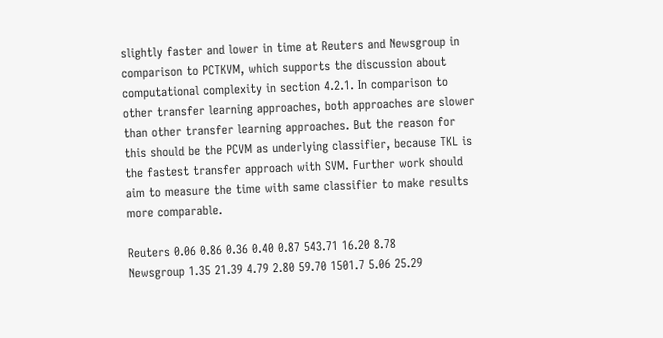slightly faster and lower in time at Reuters and Newsgroup in comparison to PCTKVM, which supports the discussion about computational complexity in section 4.2.1. In comparison to other transfer learning approaches, both approaches are slower than other transfer learning approaches. But the reason for this should be the PCVM as underlying classifier, because TKL is the fastest transfer approach with SVM. Further work should aim to measure the time with same classifier to make results more comparable.

Reuters 0.06 0.86 0.36 0.40 0.87 543.71 16.20 8.78
Newsgroup 1.35 21.39 4.79 2.80 59.70 1501.7 5.06 25.29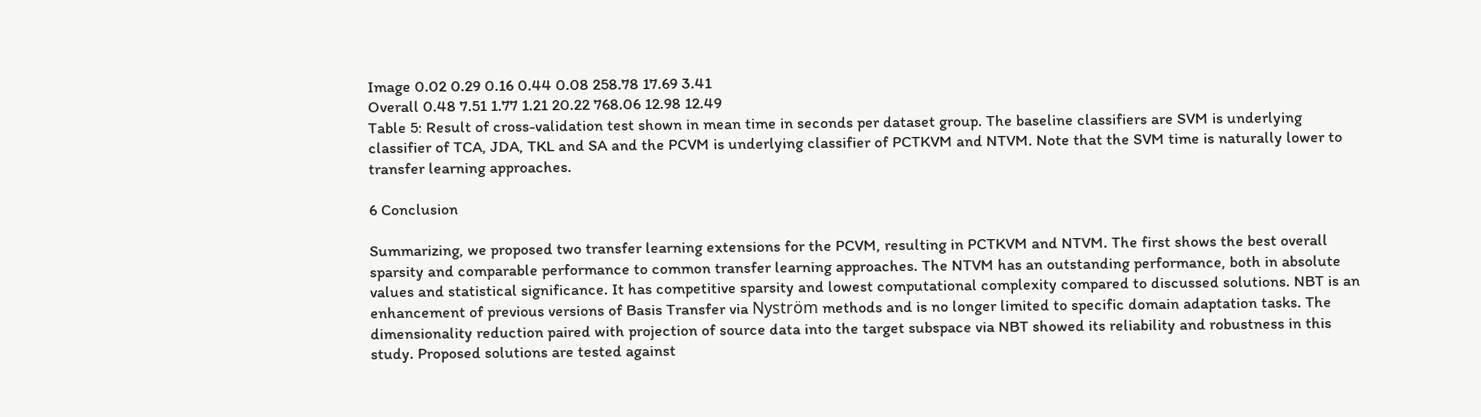Image 0.02 0.29 0.16 0.44 0.08 258.78 17.69 3.41
Overall 0.48 7.51 1.77 1.21 20.22 768.06 12.98 12.49
Table 5: Result of cross-validation test shown in mean time in seconds per dataset group. The baseline classifiers are SVM is underlying classifier of TCA, JDA, TKL and SA and the PCVM is underlying classifier of PCTKVM and NTVM. Note that the SVM time is naturally lower to transfer learning approaches.

6 Conclusion

Summarizing, we proposed two transfer learning extensions for the PCVM, resulting in PCTKVM and NTVM. The first shows the best overall sparsity and comparable performance to common transfer learning approaches. The NTVM has an outstanding performance, both in absolute values and statistical significance. It has competitive sparsity and lowest computational complexity compared to discussed solutions. NBT is an enhancement of previous versions of Basis Transfer via Nyström methods and is no longer limited to specific domain adaptation tasks. The dimensionality reduction paired with projection of source data into the target subspace via NBT showed its reliability and robustness in this study. Proposed solutions are tested against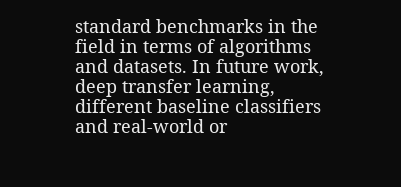standard benchmarks in the field in terms of algorithms and datasets. In future work, deep transfer learning, different baseline classifiers and real-world or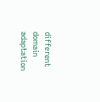different domain adaptation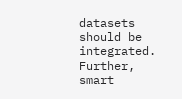datasets should be integrated. Further, smart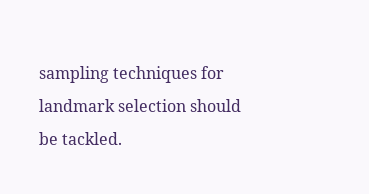sampling techniques for landmark selection should be tackled.